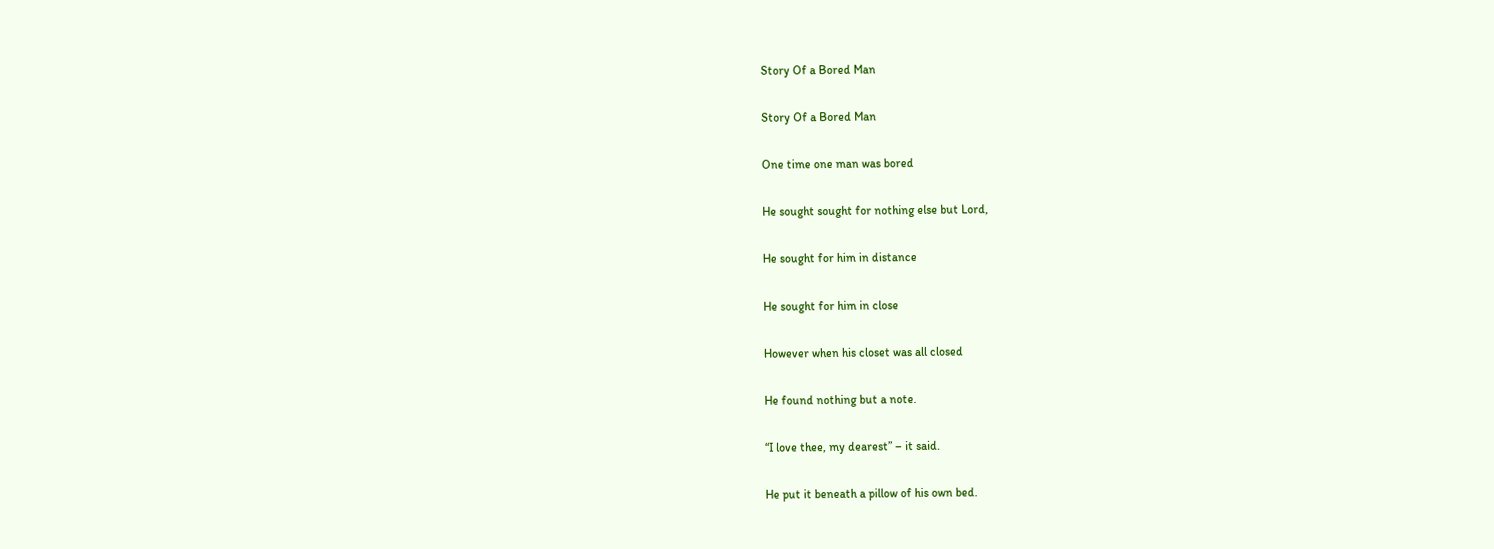Story Of a Bored Man

Story Of a Bored Man

One time one man was bored

He sought sought for nothing else but Lord,

He sought for him in distance

He sought for him in close

However when his closet was all closed

He found nothing but a note.

“I love thee, my dearest” – it said.

He put it beneath a pillow of his own bed.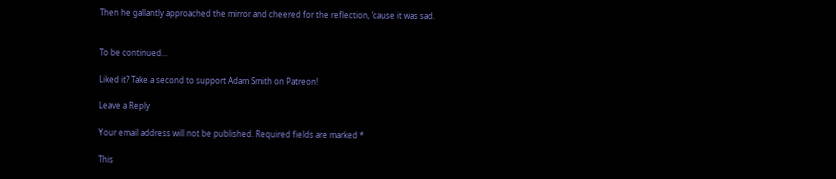Then he gallantly approached the mirror and cheered for the reflection, ’cause it was sad.


To be continued…

Liked it? Take a second to support Adam Smith on Patreon!

Leave a Reply

Your email address will not be published. Required fields are marked *

This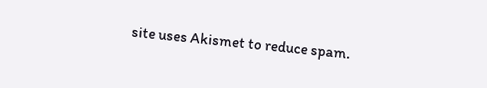site uses Akismet to reduce spam.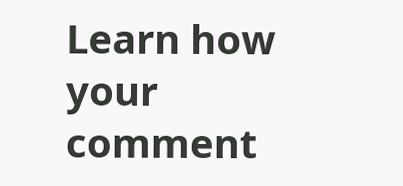Learn how your comment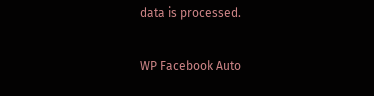data is processed.

WP Facebook Auto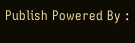Publish Powered By :